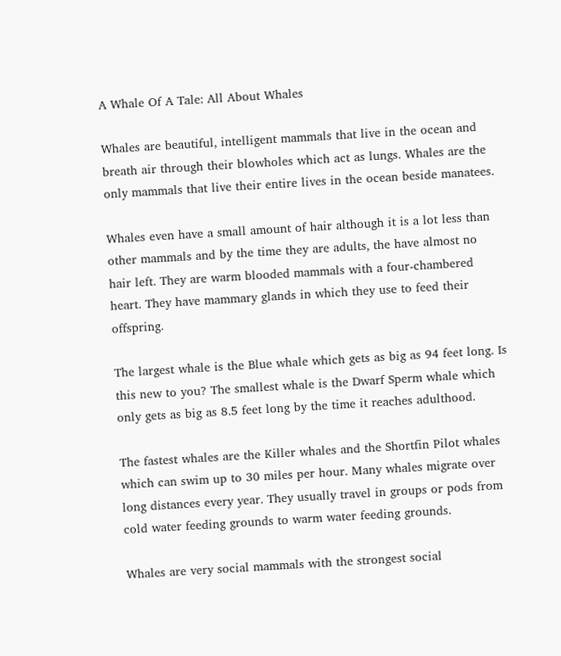A Whale Of A Tale: All About Whales

Whales are beautiful, intelligent mammals that live in the ocean and breath air through their blowholes which act as lungs. Whales are the only mammals that live their entire lives in the ocean beside manatees.

Whales even have a small amount of hair although it is a lot less than other mammals and by the time they are adults, the have almost no hair left. They are warm blooded mammals with a four-chambered heart. They have mammary glands in which they use to feed their offspring.

The largest whale is the Blue whale which gets as big as 94 feet long. Is this new to you? The smallest whale is the Dwarf Sperm whale which only gets as big as 8.5 feet long by the time it reaches adulthood.

The fastest whales are the Killer whales and the Shortfin Pilot whales which can swim up to 30 miles per hour. Many whales migrate over long distances every year. They usually travel in groups or pods from cold water feeding grounds to warm water feeding grounds.

Whales are very social mammals with the strongest social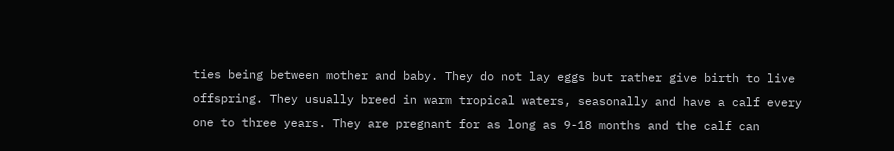ties being between mother and baby. They do not lay eggs but rather give birth to live offspring. They usually breed in warm tropical waters, seasonally and have a calf every one to three years. They are pregnant for as long as 9-18 months and the calf can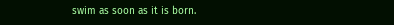swim as soon as it is born.